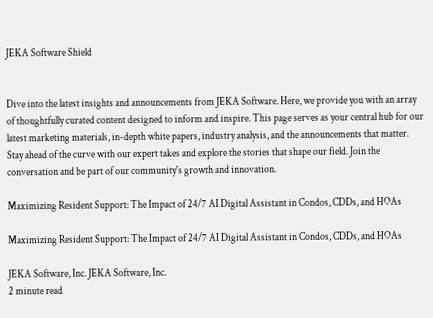JEKA Software Shield


Dive into the latest insights and announcements from JEKA Software. Here, we provide you with an array of thoughtfully curated content designed to inform and inspire. This page serves as your central hub for our latest marketing materials, in-depth white papers, industry analysis, and the announcements that matter. Stay ahead of the curve with our expert takes and explore the stories that shape our field. Join the conversation and be part of our community's growth and innovation.

Maximizing Resident Support: The Impact of 24/7 AI Digital Assistant in Condos, CDDs, and HOAs

Maximizing Resident Support: The Impact of 24/7 AI Digital Assistant in Condos, CDDs, and HOAs

JEKA Software, Inc. JEKA Software, Inc.
2 minute read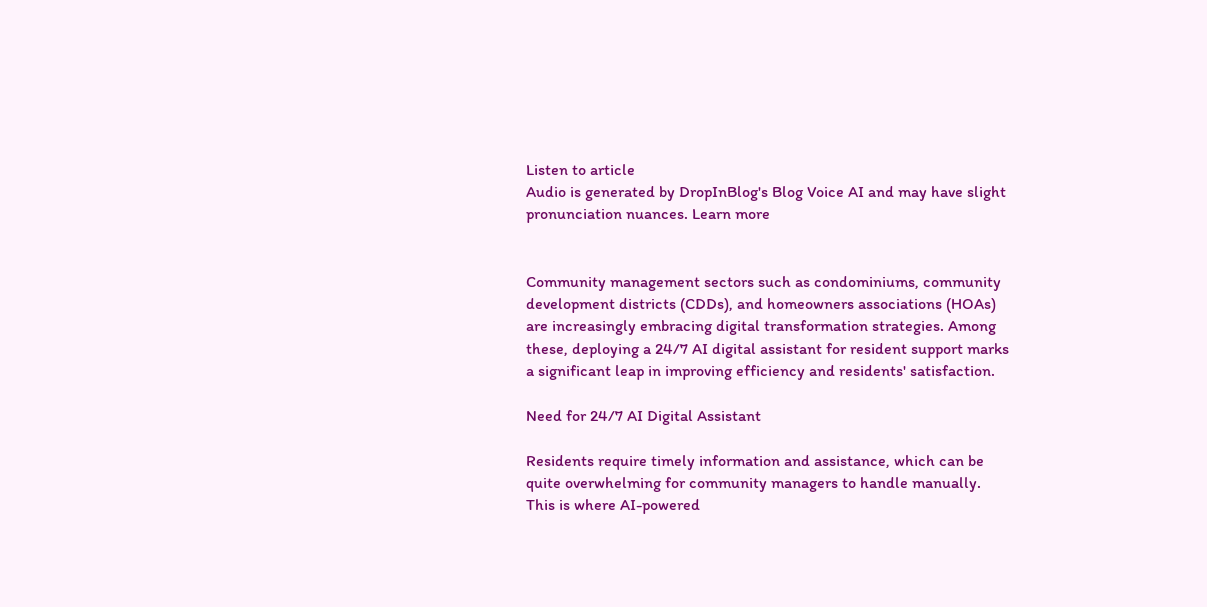Listen to article
Audio is generated by DropInBlog's Blog Voice AI and may have slight pronunciation nuances. Learn more


Community management sectors such as condominiums, community development districts (CDDs), and homeowners associations (HOAs) are increasingly embracing digital transformation strategies. Among these, deploying a 24/7 AI digital assistant for resident support marks a significant leap in improving efficiency and residents' satisfaction.

Need for 24/7 AI Digital Assistant

Residents require timely information and assistance, which can be quite overwhelming for community managers to handle manually. This is where AI-powered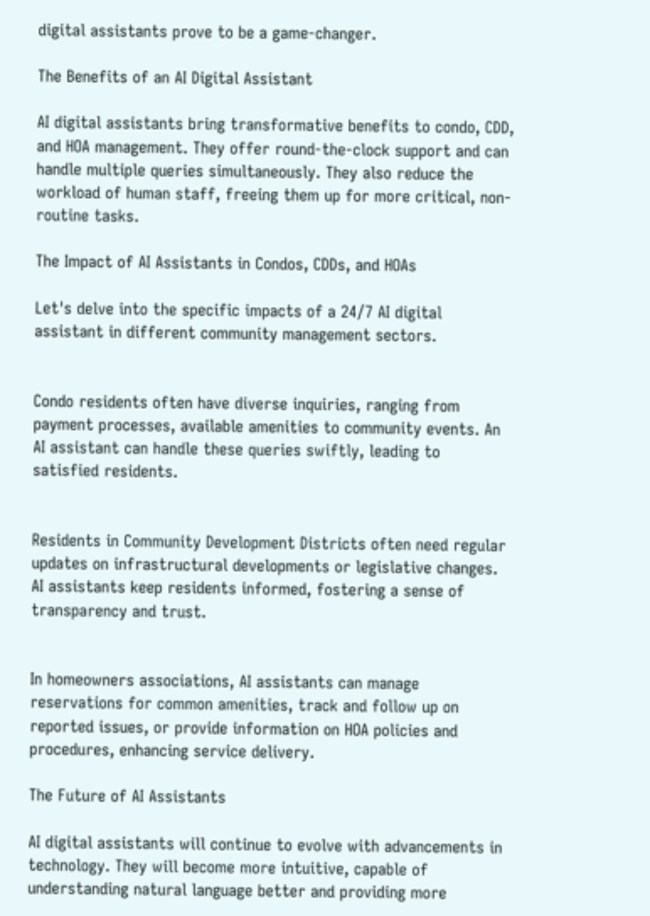digital assistants prove to be a game-changer.

The Benefits of an AI Digital Assistant

AI digital assistants bring transformative benefits to condo, CDD, and HOA management. They offer round-the-clock support and can handle multiple queries simultaneously. They also reduce the workload of human staff, freeing them up for more critical, non-routine tasks.

The Impact of AI Assistants in Condos, CDDs, and HOAs

Let's delve into the specific impacts of a 24/7 AI digital assistant in different community management sectors.


Condo residents often have diverse inquiries, ranging from payment processes, available amenities to community events. An AI assistant can handle these queries swiftly, leading to satisfied residents.


Residents in Community Development Districts often need regular updates on infrastructural developments or legislative changes. AI assistants keep residents informed, fostering a sense of transparency and trust.


In homeowners associations, AI assistants can manage reservations for common amenities, track and follow up on reported issues, or provide information on HOA policies and procedures, enhancing service delivery.

The Future of AI Assistants

AI digital assistants will continue to evolve with advancements in technology. They will become more intuitive, capable of understanding natural language better and providing more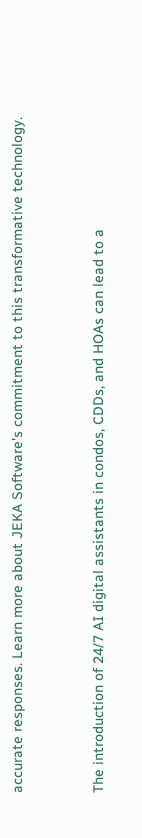accurate responses. Learn more about JEKA Software's commitment to this transformative technology.


The introduction of 24/7 AI digital assistants in condos, CDDs, and HOAs can lead to a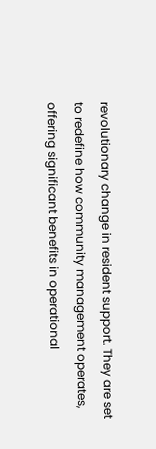revolutionary change in resident support. They are set to redefine how community management operates, offering significant benefits in operational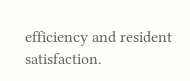efficiency and resident satisfaction.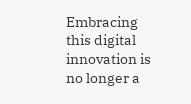Embracing this digital innovation is no longer a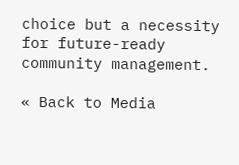choice but a necessity for future-ready community management.

« Back to Media